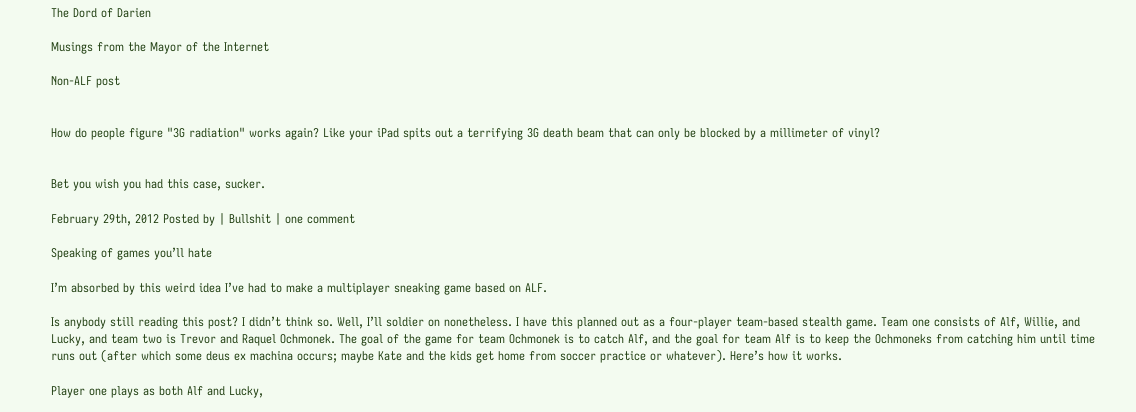The Dord of Darien

Musings from the Mayor of the Internet

Non-ALF post


How do people figure "3G radiation" works again? Like your iPad spits out a terrifying 3G death beam that can only be blocked by a millimeter of vinyl?


Bet you wish you had this case, sucker.

February 29th, 2012 Posted by | Bullshit | one comment

Speaking of games you’ll hate

I’m absorbed by this weird idea I’ve had to make a multiplayer sneaking game based on ALF.

Is anybody still reading this post? I didn’t think so. Well, I’ll soldier on nonetheless. I have this planned out as a four-player team-based stealth game. Team one consists of Alf, Willie, and Lucky, and team two is Trevor and Raquel Ochmonek. The goal of the game for team Ochmonek is to catch Alf, and the goal for team Alf is to keep the Ochmoneks from catching him until time runs out (after which some deus ex machina occurs; maybe Kate and the kids get home from soccer practice or whatever). Here’s how it works.

Player one plays as both Alf and Lucky,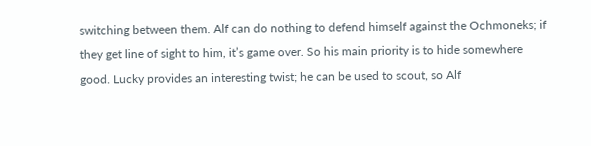switching between them. Alf can do nothing to defend himself against the Ochmoneks; if they get line of sight to him, it’s game over. So his main priority is to hide somewhere good. Lucky provides an interesting twist; he can be used to scout, so Alf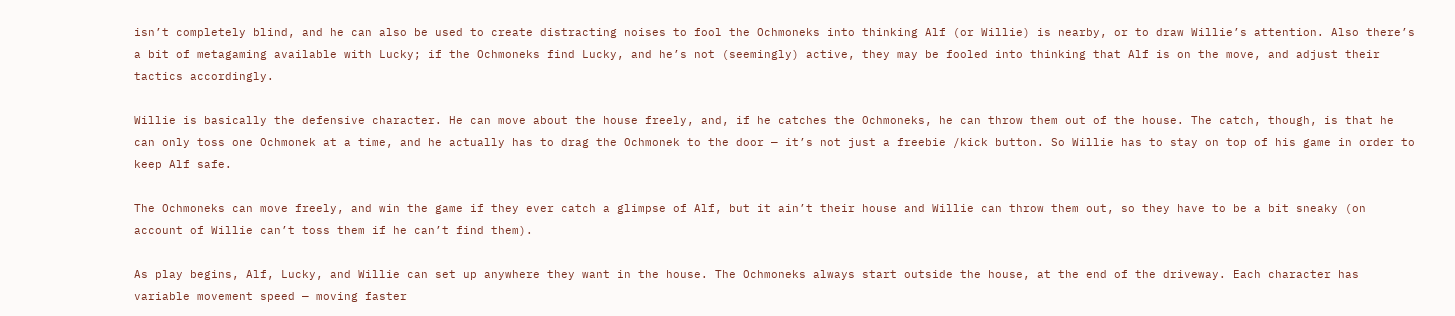isn’t completely blind, and he can also be used to create distracting noises to fool the Ochmoneks into thinking Alf (or Willie) is nearby, or to draw Willie’s attention. Also there’s a bit of metagaming available with Lucky; if the Ochmoneks find Lucky, and he’s not (seemingly) active, they may be fooled into thinking that Alf is on the move, and adjust their tactics accordingly.

Willie is basically the defensive character. He can move about the house freely, and, if he catches the Ochmoneks, he can throw them out of the house. The catch, though, is that he can only toss one Ochmonek at a time, and he actually has to drag the Ochmonek to the door — it’s not just a freebie /kick button. So Willie has to stay on top of his game in order to keep Alf safe.

The Ochmoneks can move freely, and win the game if they ever catch a glimpse of Alf, but it ain’t their house and Willie can throw them out, so they have to be a bit sneaky (on account of Willie can’t toss them if he can’t find them).

As play begins, Alf, Lucky, and Willie can set up anywhere they want in the house. The Ochmoneks always start outside the house, at the end of the driveway. Each character has variable movement speed — moving faster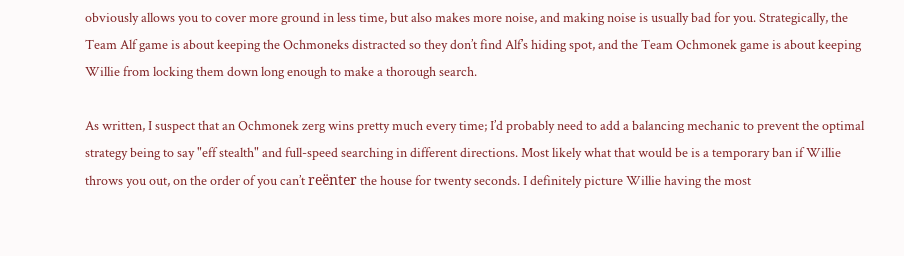obviously allows you to cover more ground in less time, but also makes more noise, and making noise is usually bad for you. Strategically, the Team Alf game is about keeping the Ochmoneks distracted so they don’t find Alf’s hiding spot, and the Team Ochmonek game is about keeping Willie from locking them down long enough to make a thorough search.

As written, I suspect that an Ochmonek zerg wins pretty much every time; I’d probably need to add a balancing mechanic to prevent the optimal strategy being to say "eff stealth" and full-speed searching in different directions. Most likely what that would be is a temporary ban if Willie throws you out, on the order of you can’t reënter the house for twenty seconds. I definitely picture Willie having the most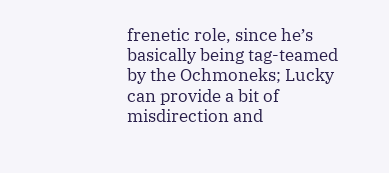frenetic role, since he’s basically being tag-teamed by the Ochmoneks; Lucky can provide a bit of misdirection and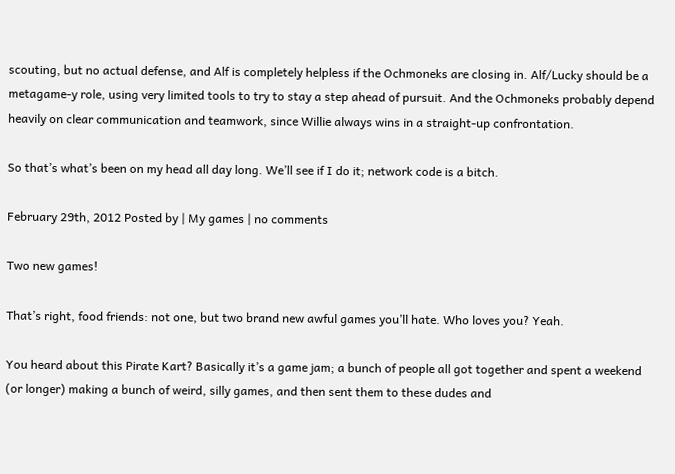scouting, but no actual defense, and Alf is completely helpless if the Ochmoneks are closing in. Alf/Lucky should be a metagame-y role, using very limited tools to try to stay a step ahead of pursuit. And the Ochmoneks probably depend heavily on clear communication and teamwork, since Willie always wins in a straight-up confrontation.

So that’s what’s been on my head all day long. We’ll see if I do it; network code is a bitch.

February 29th, 2012 Posted by | My games | no comments

Two new games!

That’s right, food friends: not one, but two brand new awful games you’ll hate. Who loves you? Yeah.

You heard about this Pirate Kart? Basically it’s a game jam; a bunch of people all got together and spent a weekend (or longer) making a bunch of weird, silly games, and then sent them to these dudes and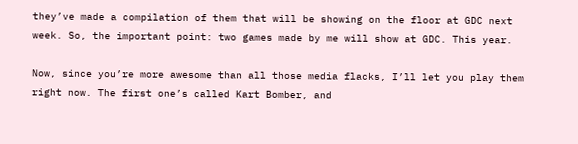they’ve made a compilation of them that will be showing on the floor at GDC next week. So, the important point: two games made by me will show at GDC. This year.

Now, since you’re more awesome than all those media flacks, I’ll let you play them right now. The first one’s called Kart Bomber, and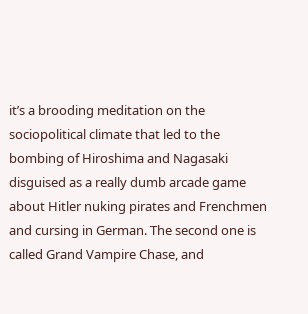it’s a brooding meditation on the sociopolitical climate that led to the bombing of Hiroshima and Nagasaki disguised as a really dumb arcade game about Hitler nuking pirates and Frenchmen and cursing in German. The second one is called Grand Vampire Chase, and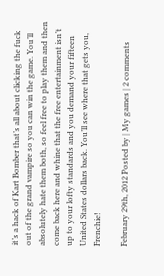it’s a hack of Kart Bomber that’s all about clicking the fuck out of the grand vampire so you can win the game. You’ll absolutely hate them both, so feel free to play them and then come back here and whine that the free entertainment isn’t up to your lofty standards and you demand your fifteen United States dollars back. You’ll see where that gets you, Frenchie!

February 29th, 2012 Posted by | My games | 2 comments